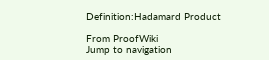Definition:Hadamard Product

From ProofWiki
Jump to navigation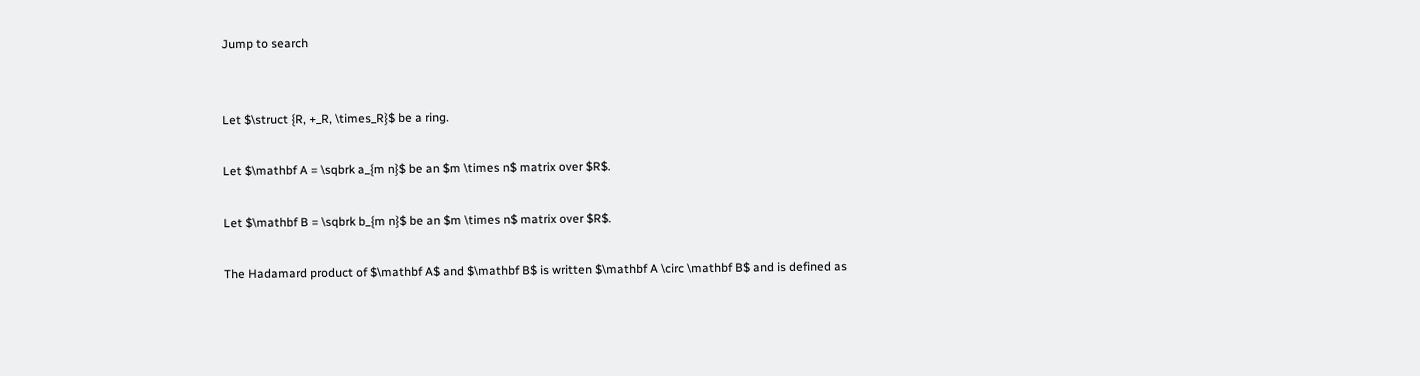Jump to search


Let $\struct {R, +_R, \times_R}$ be a ring.

Let $\mathbf A = \sqbrk a_{m n}$ be an $m \times n$ matrix over $R$.

Let $\mathbf B = \sqbrk b_{m n}$ be an $m \times n$ matrix over $R$.

The Hadamard product of $\mathbf A$ and $\mathbf B$ is written $\mathbf A \circ \mathbf B$ and is defined as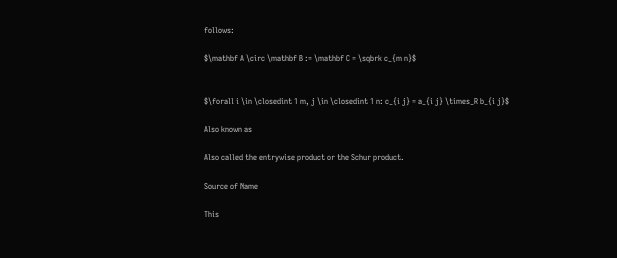follows:

$\mathbf A \circ \mathbf B := \mathbf C = \sqbrk c_{m n}$


$\forall i \in \closedint 1 m, j \in \closedint 1 n: c_{i j} = a_{i j} \times_R b_{i j}$

Also known as

Also called the entrywise product or the Schur product.

Source of Name

This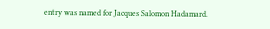entry was named for Jacques Salomon Hadamard.